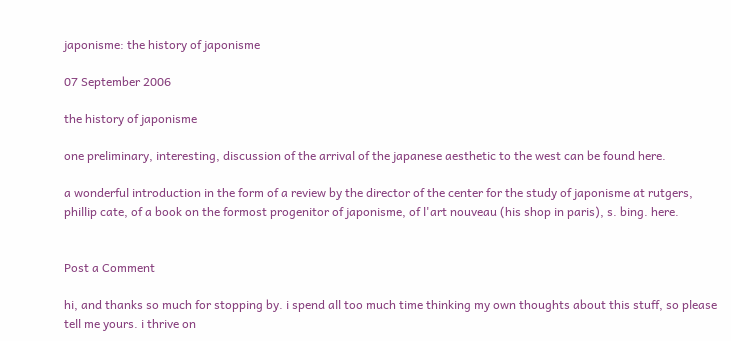japonisme: the history of japonisme

07 September 2006

the history of japonisme

one preliminary, interesting, discussion of the arrival of the japanese aesthetic to the west can be found here.

a wonderful introduction in the form of a review by the director of the center for the study of japonisme at rutgers, phillip cate, of a book on the formost progenitor of japonisme, of l'art nouveau (his shop in paris), s. bing. here.


Post a Comment

hi, and thanks so much for stopping by. i spend all too much time thinking my own thoughts about this stuff, so please tell me yours. i thrive on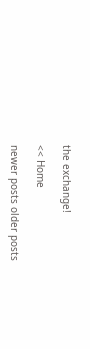the exchange!

<< Home

newer posts older posts